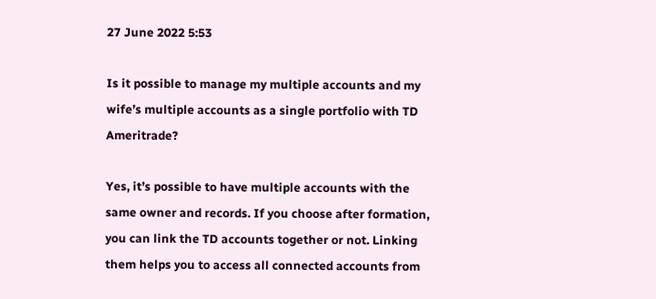27 June 2022 5:53

Is it possible to manage my multiple accounts and my wife’s multiple accounts as a single portfolio with TD Ameritrade?

Yes, it’s possible to have multiple accounts with the same owner and records. If you choose after formation, you can link the TD accounts together or not. Linking them helps you to access all connected accounts from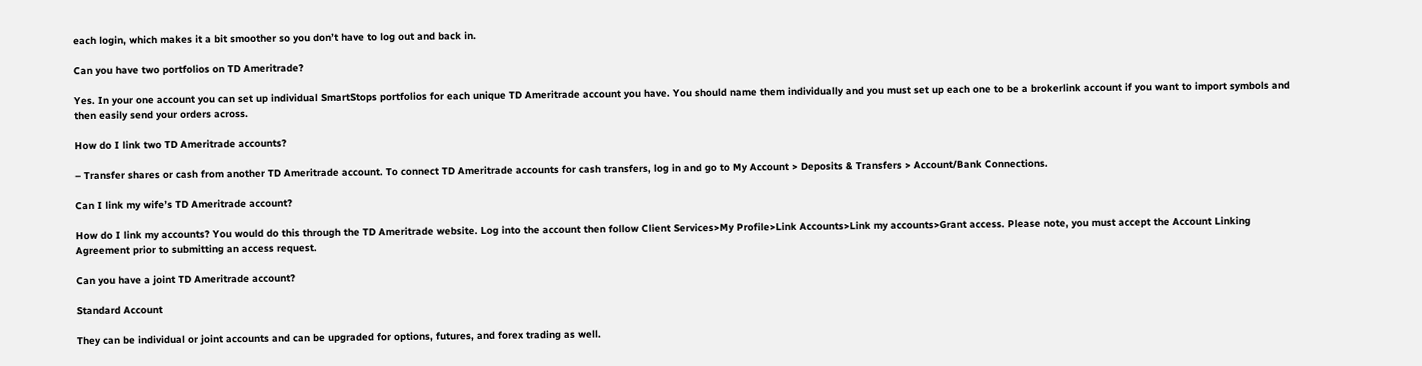each login, which makes it a bit smoother so you don’t have to log out and back in.

Can you have two portfolios on TD Ameritrade?

Yes. In your one account you can set up individual SmartStops portfolios for each unique TD Ameritrade account you have. You should name them individually and you must set up each one to be a brokerlink account if you want to import symbols and then easily send your orders across.

How do I link two TD Ameritrade accounts?

– Transfer shares or cash from another TD Ameritrade account. To connect TD Ameritrade accounts for cash transfers, log in and go to My Account > Deposits & Transfers > Account/Bank Connections.

Can I link my wife’s TD Ameritrade account?

How do I link my accounts? You would do this through the TD Ameritrade website. Log into the account then follow Client Services>My Profile>Link Accounts>Link my accounts>Grant access. Please note, you must accept the Account Linking Agreement prior to submitting an access request.

Can you have a joint TD Ameritrade account?

Standard Account

They can be individual or joint accounts and can be upgraded for options, futures, and forex trading as well.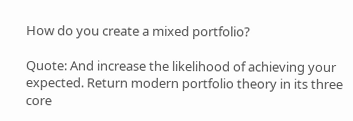How do you create a mixed portfolio?

Quote: And increase the likelihood of achieving your expected. Return modern portfolio theory in its three core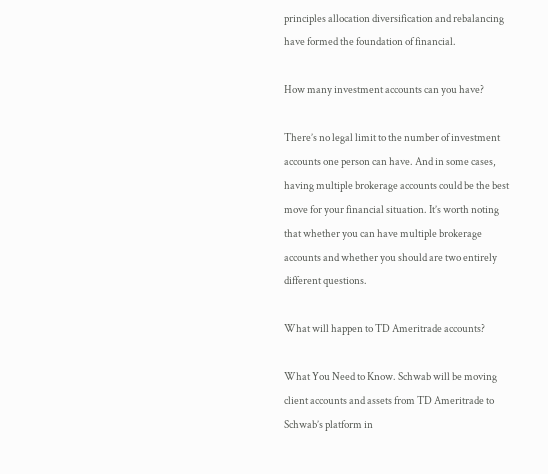principles allocation diversification and rebalancing have formed the foundation of financial.

How many investment accounts can you have?

There’s no legal limit to the number of investment accounts one person can have. And in some cases, having multiple brokerage accounts could be the best move for your financial situation. It’s worth noting that whether you can have multiple brokerage accounts and whether you should are two entirely different questions.

What will happen to TD Ameritrade accounts?

What You Need to Know. Schwab will be moving client accounts and assets from TD Ameritrade to Schwab’s platform in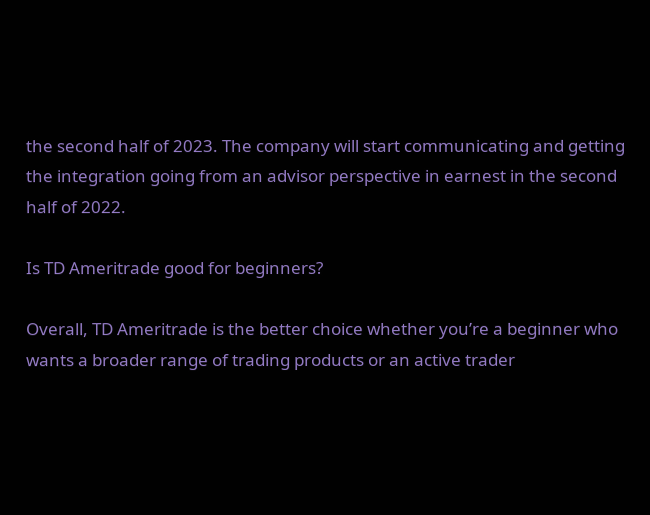the second half of 2023. The company will start communicating and getting the integration going from an advisor perspective in earnest in the second half of 2022.

Is TD Ameritrade good for beginners?

Overall, TD Ameritrade is the better choice whether you’re a beginner who wants a broader range of trading products or an active trader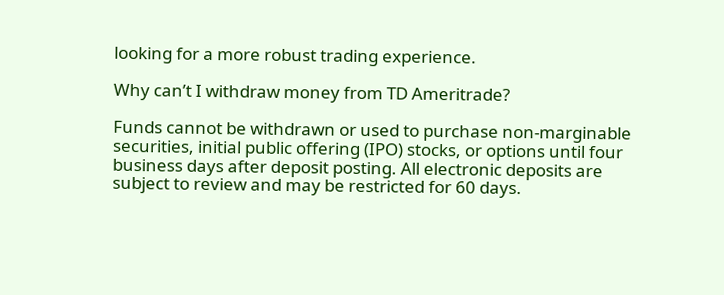looking for a more robust trading experience.

Why can’t I withdraw money from TD Ameritrade?

Funds cannot be withdrawn or used to purchase non-marginable securities, initial public offering (IPO) stocks, or options until four business days after deposit posting. All electronic deposits are subject to review and may be restricted for 60 days.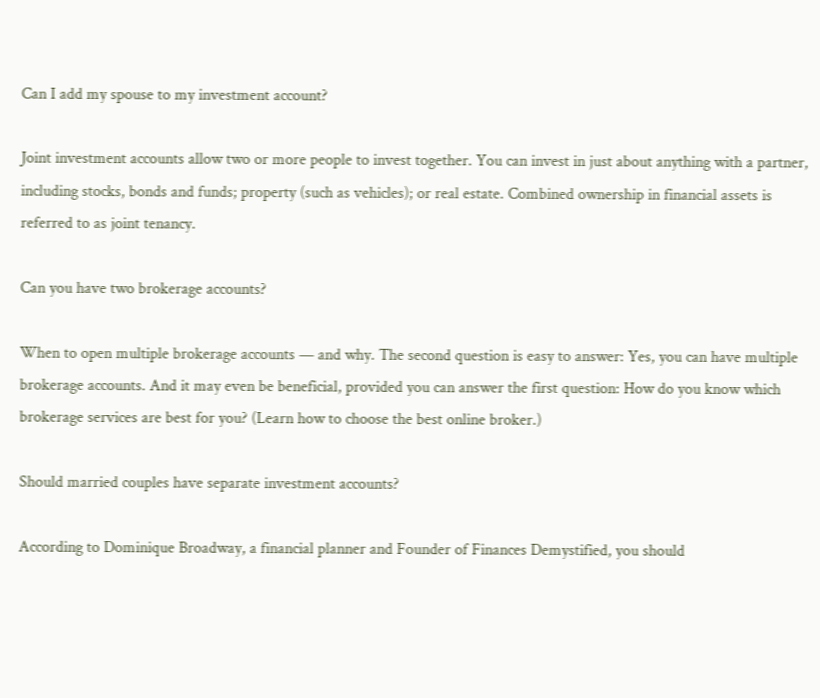Can I add my spouse to my investment account?

Joint investment accounts allow two or more people to invest together. You can invest in just about anything with a partner, including stocks, bonds and funds; property (such as vehicles); or real estate. Combined ownership in financial assets is referred to as joint tenancy.

Can you have two brokerage accounts?

When to open multiple brokerage accounts — and why. The second question is easy to answer: Yes, you can have multiple brokerage accounts. And it may even be beneficial, provided you can answer the first question: How do you know which brokerage services are best for you? (Learn how to choose the best online broker.)

Should married couples have separate investment accounts?

According to Dominique Broadway, a financial planner and Founder of Finances Demystified, you should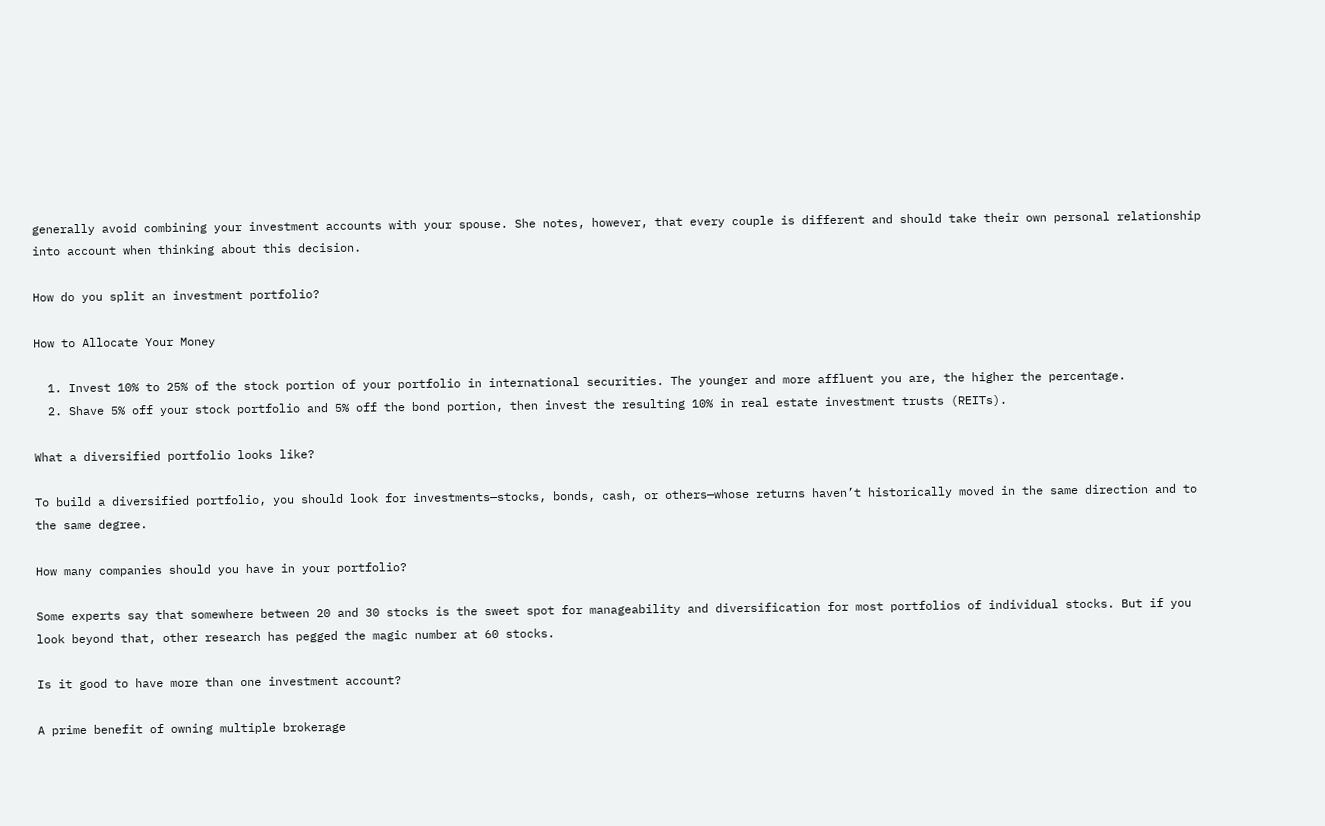generally avoid combining your investment accounts with your spouse. She notes, however, that every couple is different and should take their own personal relationship into account when thinking about this decision.

How do you split an investment portfolio?

How to Allocate Your Money

  1. Invest 10% to 25% of the stock portion of your portfolio in international securities. The younger and more affluent you are, the higher the percentage.
  2. Shave 5% off your stock portfolio and 5% off the bond portion, then invest the resulting 10% in real estate investment trusts (REITs).

What a diversified portfolio looks like?

To build a diversified portfolio, you should look for investments—stocks, bonds, cash, or others—whose returns haven’t historically moved in the same direction and to the same degree.

How many companies should you have in your portfolio?

Some experts say that somewhere between 20 and 30 stocks is the sweet spot for manageability and diversification for most portfolios of individual stocks. But if you look beyond that, other research has pegged the magic number at 60 stocks.

Is it good to have more than one investment account?

A prime benefit of owning multiple brokerage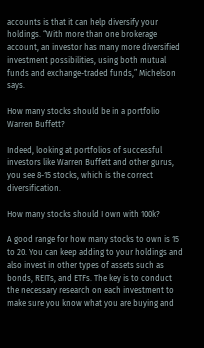accounts is that it can help diversify your holdings. “With more than one brokerage account, an investor has many more diversified investment possibilities, using both mutual funds and exchange-traded funds,” Michelson says.

How many stocks should be in a portfolio Warren Buffett?

Indeed, looking at portfolios of successful investors like Warren Buffett and other gurus, you see 8-15 stocks, which is the correct diversification.

How many stocks should I own with 100k?

A good range for how many stocks to own is 15 to 20. You can keep adding to your holdings and also invest in other types of assets such as bonds, REITs, and ETFs. The key is to conduct the necessary research on each investment to make sure you know what you are buying and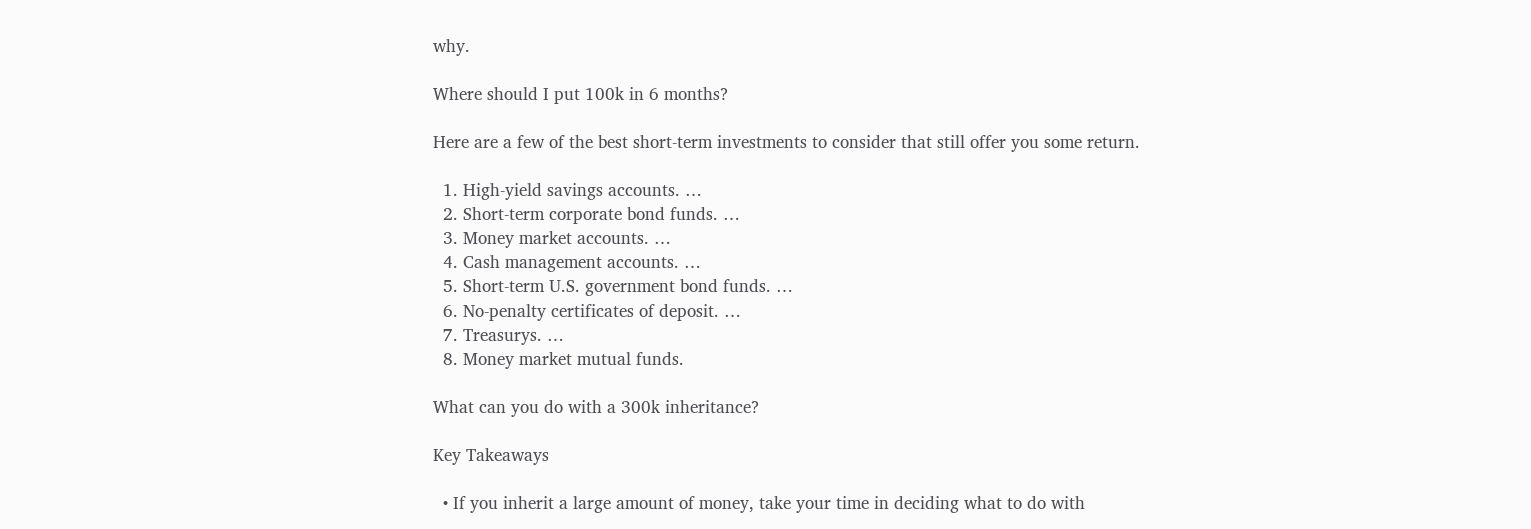why.

Where should I put 100k in 6 months?

Here are a few of the best short-term investments to consider that still offer you some return.

  1. High-yield savings accounts. …
  2. Short-term corporate bond funds. …
  3. Money market accounts. …
  4. Cash management accounts. …
  5. Short-term U.S. government bond funds. …
  6. No-penalty certificates of deposit. …
  7. Treasurys. …
  8. Money market mutual funds.

What can you do with a 300k inheritance?

Key Takeaways

  • If you inherit a large amount of money, take your time in deciding what to do with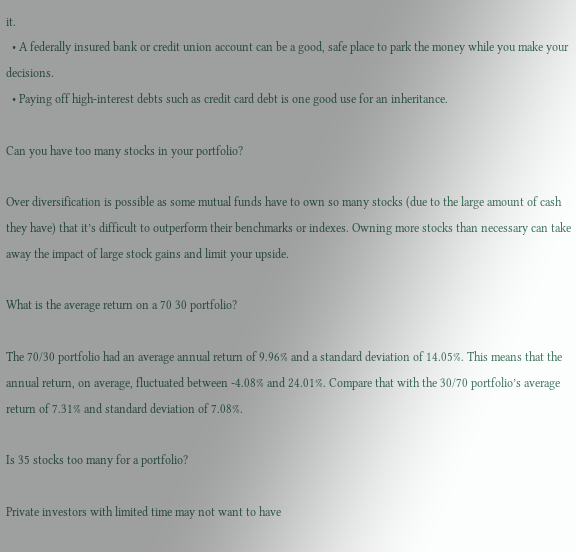it.
  • A federally insured bank or credit union account can be a good, safe place to park the money while you make your decisions.
  • Paying off high-interest debts such as credit card debt is one good use for an inheritance.

Can you have too many stocks in your portfolio?

Over diversification is possible as some mutual funds have to own so many stocks (due to the large amount of cash they have) that it’s difficult to outperform their benchmarks or indexes. Owning more stocks than necessary can take away the impact of large stock gains and limit your upside.

What is the average return on a 70 30 portfolio?

The 70/30 portfolio had an average annual return of 9.96% and a standard deviation of 14.05%. This means that the annual return, on average, fluctuated between -4.08% and 24.01%. Compare that with the 30/70 portfolio’s average return of 7.31% and standard deviation of 7.08%.

Is 35 stocks too many for a portfolio?

Private investors with limited time may not want to have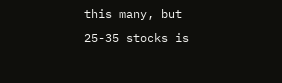this many, but 25-35 stocks is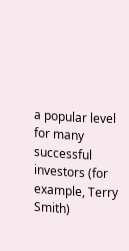a popular level for many successful investors (for example, Terry Smith)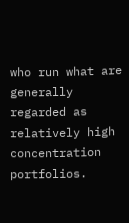who run what are generally regarded as relatively high concentration portfolios.